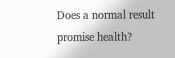Does a normal result promise health?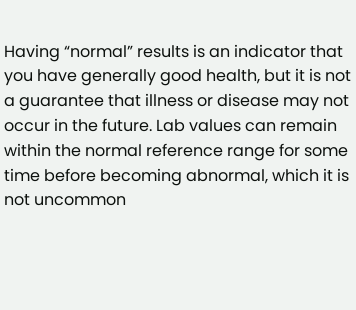Having “normal” results is an indicator that you have generally good health, but it is not a guarantee that illness or disease may not occur in the future. Lab values can remain within the normal reference range for some time before becoming abnormal, which it is not uncommon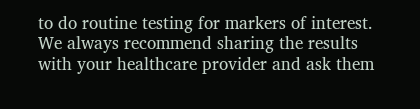to do routine testing for markers of interest. We always recommend sharing the results with your healthcare provider and ask them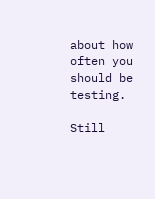about how often you should be testing.

Still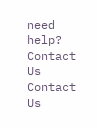need help? Contact Us Contact Us